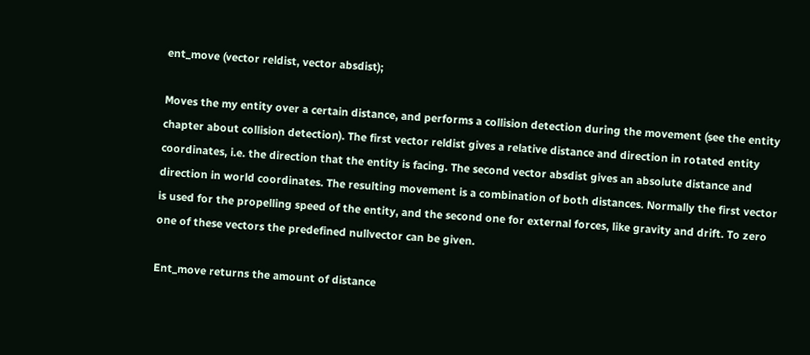ent_move (vector reldist, vector absdist);

Moves the my entity over a certain distance, and performs a collision detection during the movement (see the entity chapter about collision detection). The first vector reldist gives a relative distance and direction in rotated entity coordinates, i.e. the direction that the entity is facing. The second vector absdist gives an absolute distance and direction in world coordinates. The resulting movement is a combination of both distances. Normally the first vector is used for the propelling speed of the entity, and the second one for external forces, like gravity and drift. To zero one of these vectors the predefined nullvector can be given.

Ent_move returns the amount of distance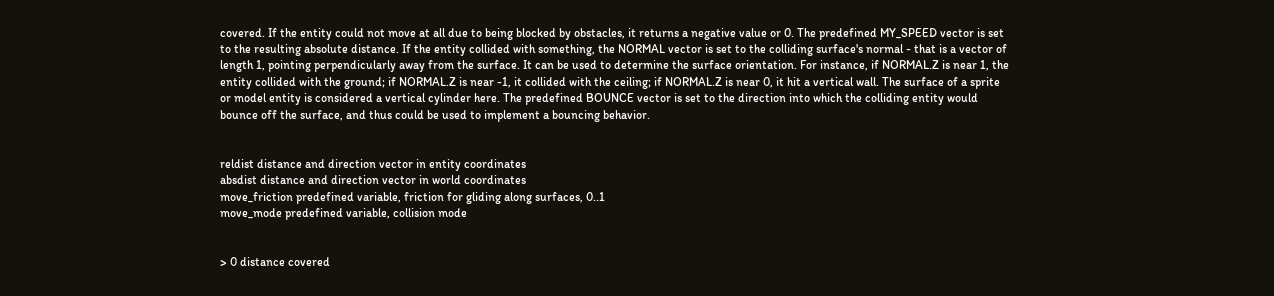covered. If the entity could not move at all due to being blocked by obstacles, it returns a negative value or 0. The predefined MY_SPEED vector is set to the resulting absolute distance. If the entity collided with something, the NORMAL vector is set to the colliding surface's normal - that is a vector of length 1, pointing perpendicularly away from the surface. It can be used to determine the surface orientation. For instance, if NORMAL.Z is near 1, the entity collided with the ground; if NORMAL.Z is near -1, it collided with the ceiling; if NORMAL.Z is near 0, it hit a vertical wall. The surface of a sprite or model entity is considered a vertical cylinder here. The predefined BOUNCE vector is set to the direction into which the colliding entity would bounce off the surface, and thus could be used to implement a bouncing behavior.


reldist distance and direction vector in entity coordinates
absdist distance and direction vector in world coordinates
move_friction predefined variable, friction for gliding along surfaces, 0..1
move_mode predefined variable, collision mode


> 0 distance covered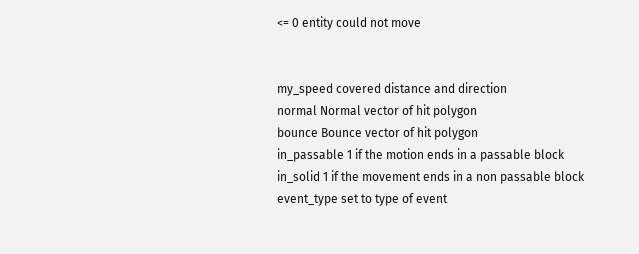<= 0 entity could not move


my_speed covered distance and direction
normal Normal vector of hit polygon
bounce Bounce vector of hit polygon
in_passable 1 if the motion ends in a passable block
in_solid 1 if the movement ends in a non passable block
event_type set to type of event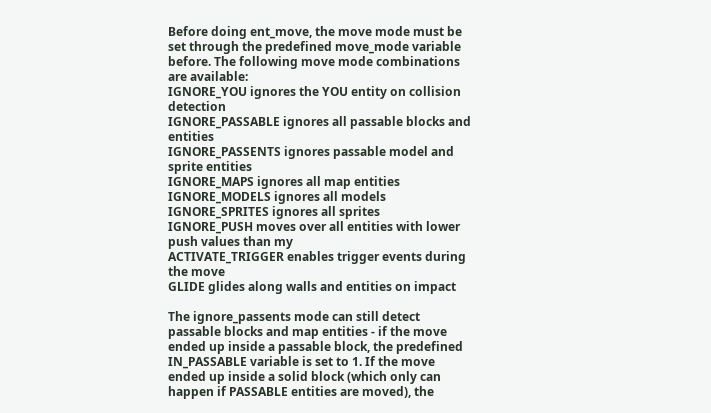Before doing ent_move, the move mode must be set through the predefined move_mode variable before. The following move mode combinations are available:
IGNORE_YOU ignores the YOU entity on collision detection
IGNORE_PASSABLE ignores all passable blocks and entities
IGNORE_PASSENTS ignores passable model and sprite entities
IGNORE_MAPS ignores all map entities
IGNORE_MODELS ignores all models
IGNORE_SPRITES ignores all sprites
IGNORE_PUSH moves over all entities with lower push values than my
ACTIVATE_TRIGGER enables trigger events during the move
GLIDE glides along walls and entities on impact

The ignore_passents mode can still detect passable blocks and map entities - if the move ended up inside a passable block, the predefined IN_PASSABLE variable is set to 1. If the move ended up inside a solid block (which only can happen if PASSABLE entities are moved), the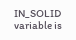IN_SOLID variable is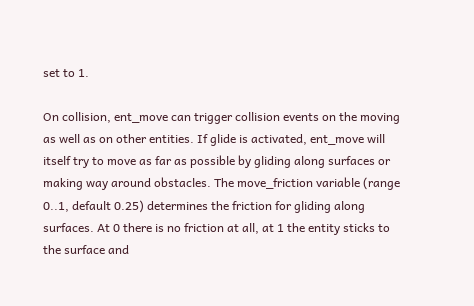set to 1.

On collision, ent_move can trigger collision events on the moving as well as on other entities. If glide is activated, ent_move will itself try to move as far as possible by gliding along surfaces or making way around obstacles. The move_friction variable (range 0..1, default 0.25) determines the friction for gliding along surfaces. At 0 there is no friction at all, at 1 the entity sticks to the surface and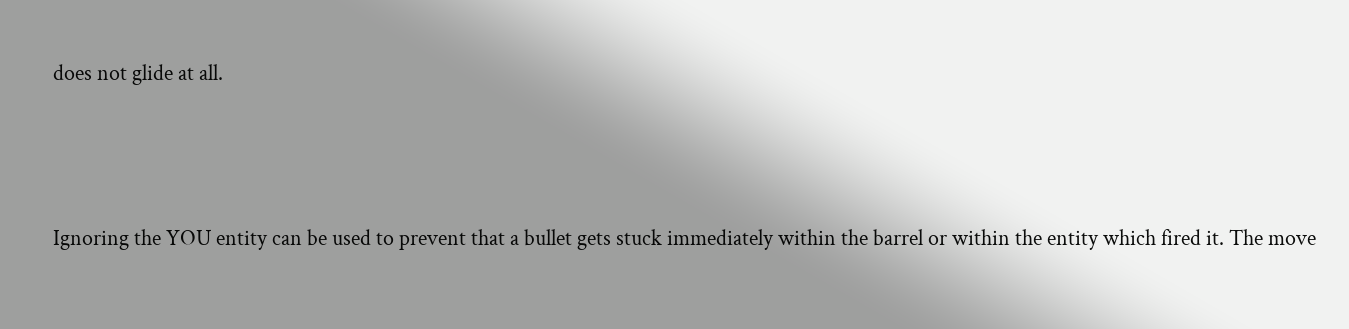does not glide at all.




Ignoring the YOU entity can be used to prevent that a bullet gets stuck immediately within the barrel or within the entity which fired it. The move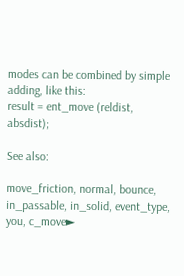modes can be combined by simple adding, like this:
result = ent_move (reldist, absdist);

See also:

move_friction, normal, bounce, in_passable, in_solid, event_type, you, c_move►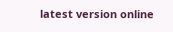latest version online